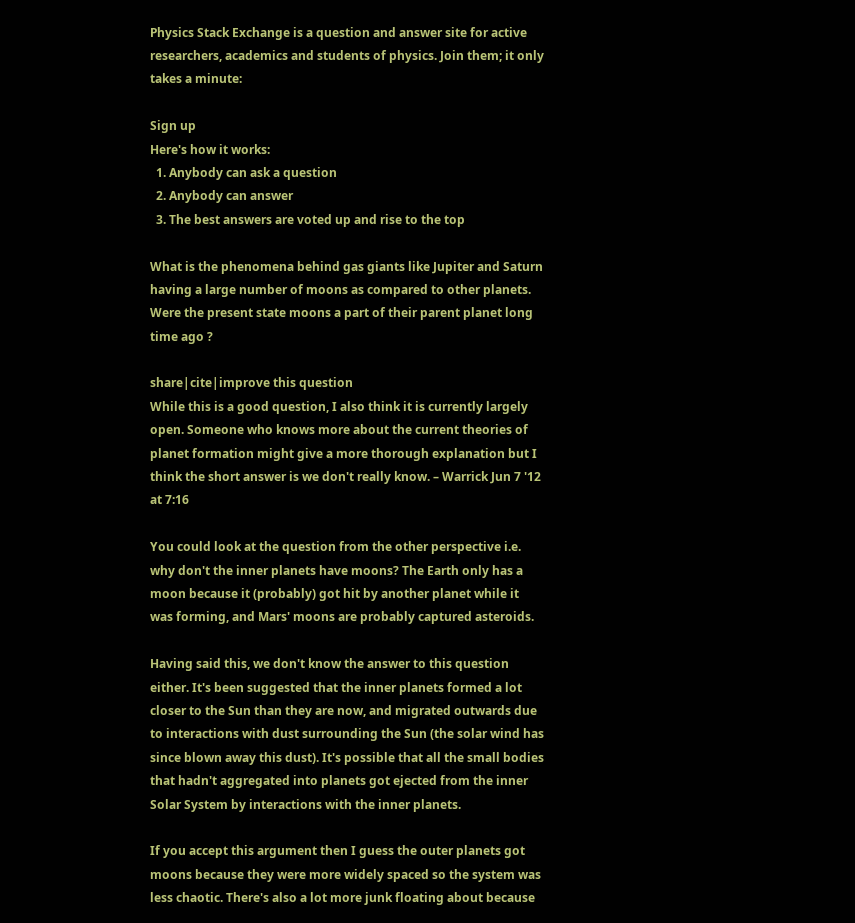Physics Stack Exchange is a question and answer site for active researchers, academics and students of physics. Join them; it only takes a minute:

Sign up
Here's how it works:
  1. Anybody can ask a question
  2. Anybody can answer
  3. The best answers are voted up and rise to the top

What is the phenomena behind gas giants like Jupiter and Saturn having a large number of moons as compared to other planets. Were the present state moons a part of their parent planet long time ago ?

share|cite|improve this question
While this is a good question, I also think it is currently largely open. Someone who knows more about the current theories of planet formation might give a more thorough explanation but I think the short answer is we don't really know. – Warrick Jun 7 '12 at 7:16

You could look at the question from the other perspective i.e. why don't the inner planets have moons? The Earth only has a moon because it (probably) got hit by another planet while it was forming, and Mars' moons are probably captured asteroids.

Having said this, we don't know the answer to this question either. It's been suggested that the inner planets formed a lot closer to the Sun than they are now, and migrated outwards due to interactions with dust surrounding the Sun (the solar wind has since blown away this dust). It's possible that all the small bodies that hadn't aggregated into planets got ejected from the inner Solar System by interactions with the inner planets.

If you accept this argument then I guess the outer planets got moons because they were more widely spaced so the system was less chaotic. There's also a lot more junk floating about because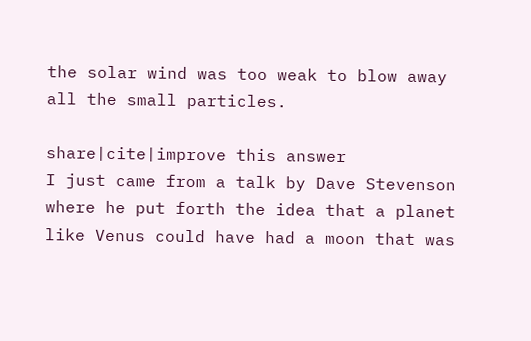the solar wind was too weak to blow away all the small particles.

share|cite|improve this answer
I just came from a talk by Dave Stevenson where he put forth the idea that a planet like Venus could have had a moon that was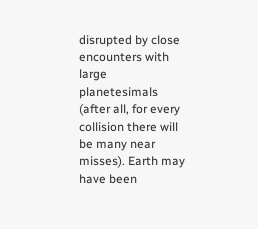disrupted by close encounters with large planetesimals (after all, for every collision there will be many near misses). Earth may have been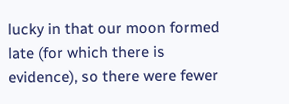lucky in that our moon formed late (for which there is evidence), so there were fewer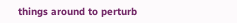things around to perturb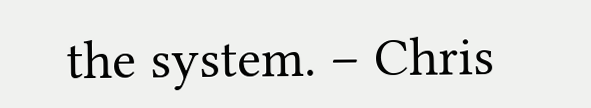the system. – Chris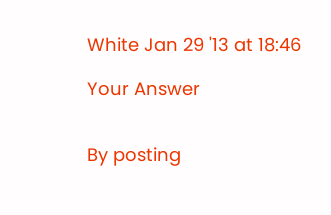White Jan 29 '13 at 18:46

Your Answer


By posting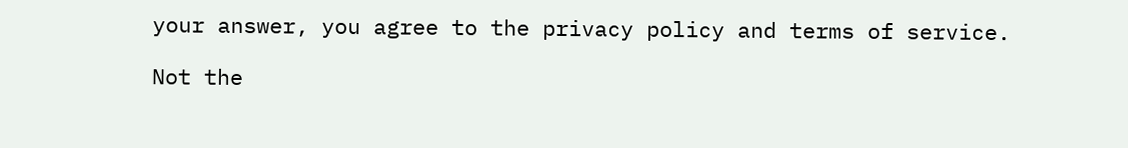your answer, you agree to the privacy policy and terms of service.

Not the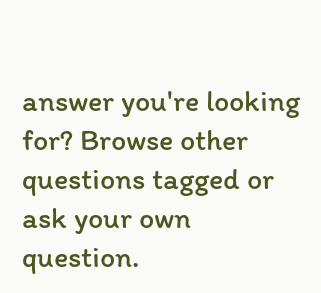answer you're looking for? Browse other questions tagged or ask your own question.